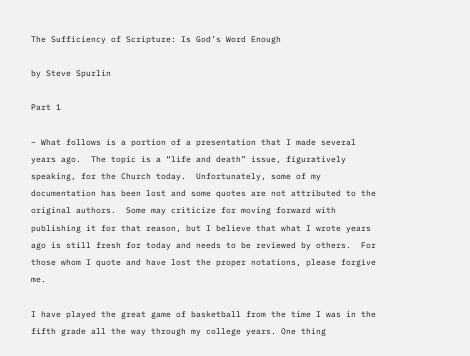The Sufficiency of Scripture: Is God’s Word Enough

by Steve Spurlin

Part 1

– What follows is a portion of a presentation that I made several years ago.  The topic is a “life and death” issue, figuratively speaking, for the Church today.  Unfortunately, some of my documentation has been lost and some quotes are not attributed to the original authors.  Some may criticize for moving forward with publishing it for that reason, but I believe that what I wrote years ago is still fresh for today and needs to be reviewed by others.  For those whom I quote and have lost the proper notations, please forgive me.

I have played the great game of basketball from the time I was in the fifth grade all the way through my college years. One thing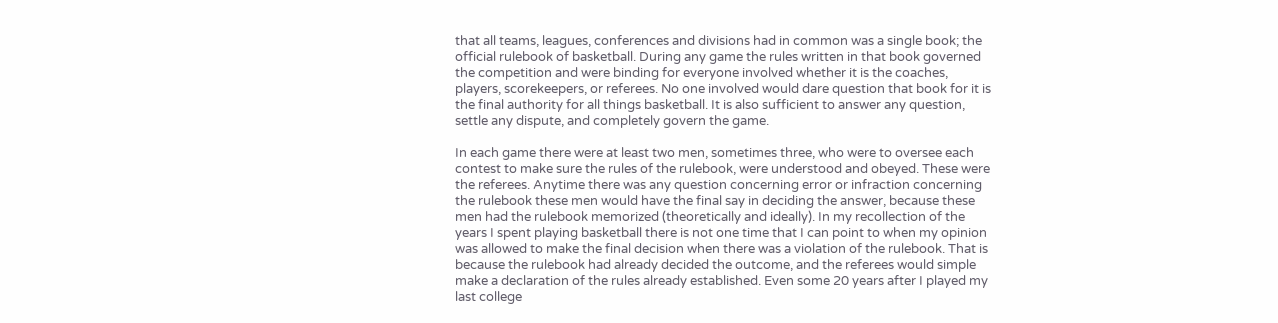that all teams, leagues, conferences and divisions had in common was a single book; the official rulebook of basketball. During any game the rules written in that book governed the competition and were binding for everyone involved whether it is the coaches, players, scorekeepers, or referees. No one involved would dare question that book for it is the final authority for all things basketball. It is also sufficient to answer any question, settle any dispute, and completely govern the game.

In each game there were at least two men, sometimes three, who were to oversee each contest to make sure the rules of the rulebook, were understood and obeyed. These were the referees. Anytime there was any question concerning error or infraction concerning the rulebook these men would have the final say in deciding the answer, because these men had the rulebook memorized (theoretically and ideally). In my recollection of the years I spent playing basketball there is not one time that I can point to when my opinion was allowed to make the final decision when there was a violation of the rulebook. That is because the rulebook had already decided the outcome, and the referees would simple make a declaration of the rules already established. Even some 20 years after I played my last college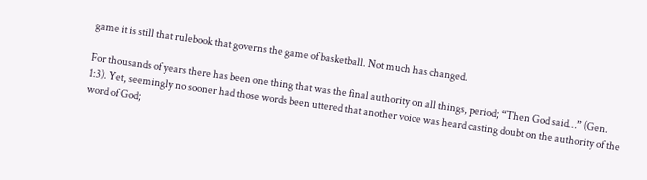game it is still that rulebook that governs the game of basketball. Not much has changed.

For thousands of years there has been one thing that was the final authority on all things, period; “Then God said…” (Gen. 1:3). Yet, seemingly no sooner had those words been uttered that another voice was heard casting doubt on the authority of the word of God;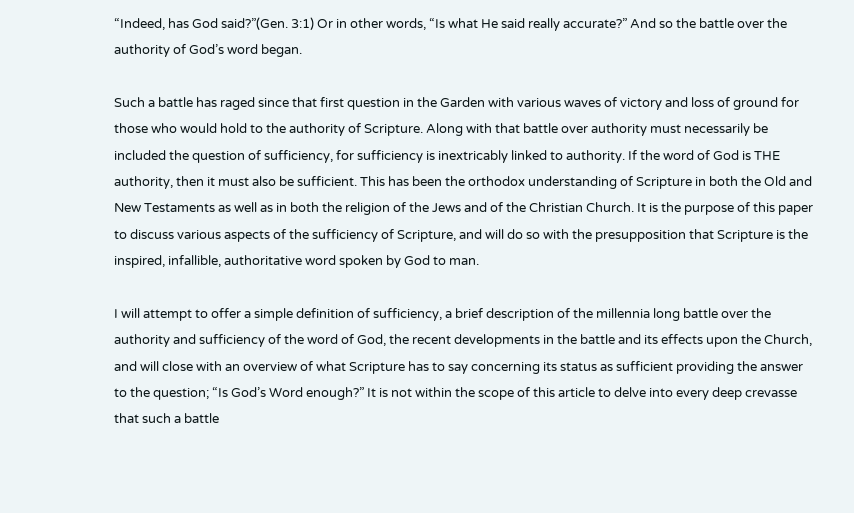“Indeed, has God said?”(Gen. 3:1) Or in other words, “Is what He said really accurate?” And so the battle over the authority of God’s word began.

Such a battle has raged since that first question in the Garden with various waves of victory and loss of ground for those who would hold to the authority of Scripture. Along with that battle over authority must necessarily be included the question of sufficiency, for sufficiency is inextricably linked to authority. If the word of God is THE authority, then it must also be sufficient. This has been the orthodox understanding of Scripture in both the Old and New Testaments as well as in both the religion of the Jews and of the Christian Church. It is the purpose of this paper to discuss various aspects of the sufficiency of Scripture, and will do so with the presupposition that Scripture is the inspired, infallible, authoritative word spoken by God to man.

I will attempt to offer a simple definition of sufficiency, a brief description of the millennia long battle over the authority and sufficiency of the word of God, the recent developments in the battle and its effects upon the Church, and will close with an overview of what Scripture has to say concerning its status as sufficient providing the answer to the question; “Is God’s Word enough?” It is not within the scope of this article to delve into every deep crevasse that such a battle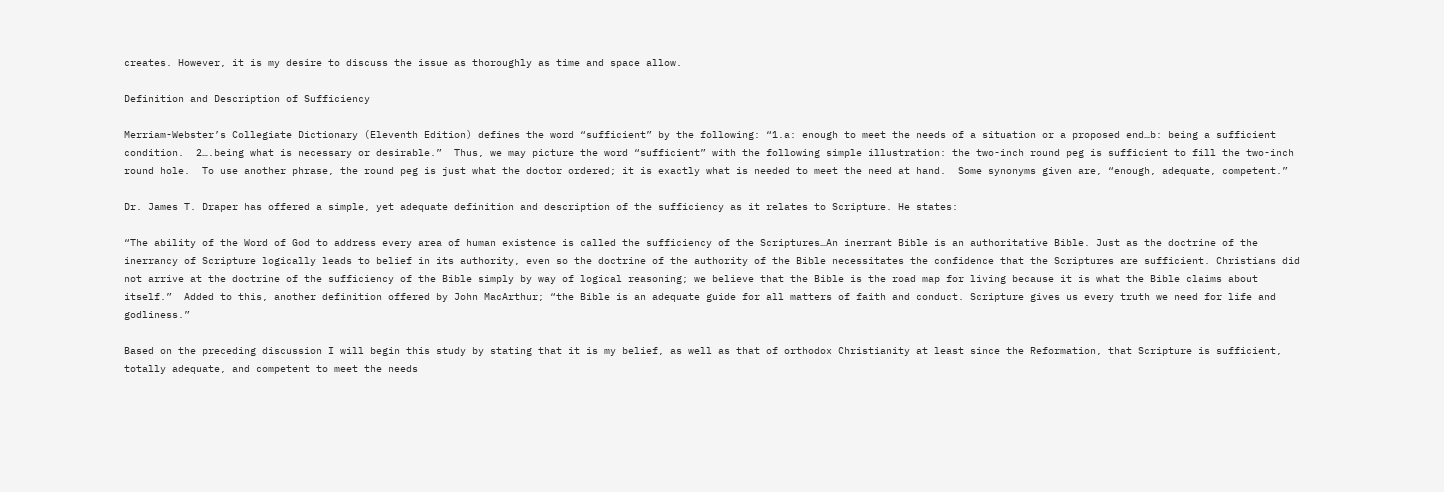creates. However, it is my desire to discuss the issue as thoroughly as time and space allow.

Definition and Description of Sufficiency

Merriam-Webster’s Collegiate Dictionary (Eleventh Edition) defines the word “sufficient” by the following: “1.a: enough to meet the needs of a situation or a proposed end…b: being a sufficient condition.  2….being what is necessary or desirable.”  Thus, we may picture the word “sufficient” with the following simple illustration: the two-inch round peg is sufficient to fill the two-inch round hole.  To use another phrase, the round peg is just what the doctor ordered; it is exactly what is needed to meet the need at hand.  Some synonyms given are, “enough, adequate, competent.”

Dr. James T. Draper has offered a simple, yet adequate definition and description of the sufficiency as it relates to Scripture. He states:

“The ability of the Word of God to address every area of human existence is called the sufficiency of the Scriptures…An inerrant Bible is an authoritative Bible. Just as the doctrine of the inerrancy of Scripture logically leads to belief in its authority, even so the doctrine of the authority of the Bible necessitates the confidence that the Scriptures are sufficient. Christians did not arrive at the doctrine of the sufficiency of the Bible simply by way of logical reasoning; we believe that the Bible is the road map for living because it is what the Bible claims about itself.”  Added to this, another definition offered by John MacArthur; “the Bible is an adequate guide for all matters of faith and conduct. Scripture gives us every truth we need for life and godliness.”

Based on the preceding discussion I will begin this study by stating that it is my belief, as well as that of orthodox Christianity at least since the Reformation, that Scripture is sufficient, totally adequate, and competent to meet the needs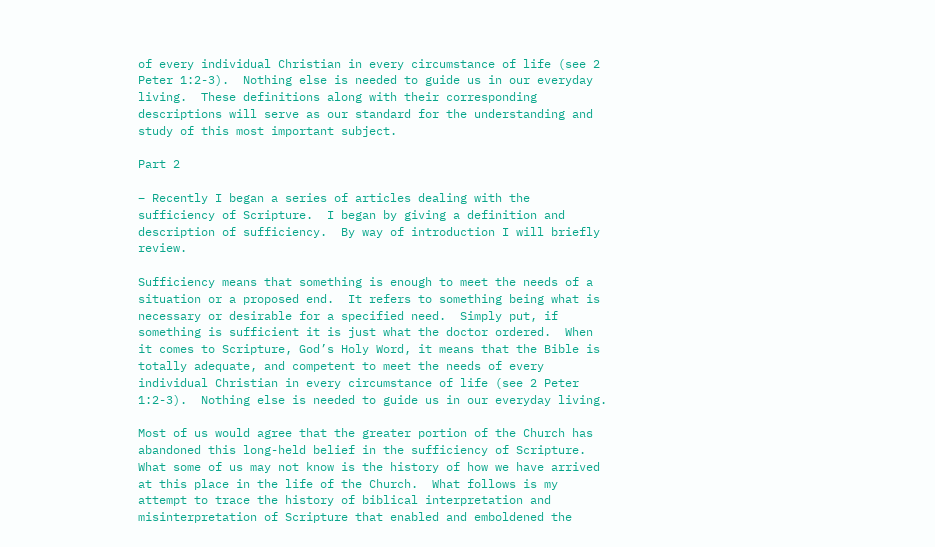of every individual Christian in every circumstance of life (see 2 Peter 1:2-3).  Nothing else is needed to guide us in our everyday living.  These definitions along with their corresponding descriptions will serve as our standard for the understanding and study of this most important subject.

Part 2

– Recently I began a series of articles dealing with the sufficiency of Scripture.  I began by giving a definition and description of sufficiency.  By way of introduction I will briefly review.

Sufficiency means that something is enough to meet the needs of a situation or a proposed end.  It refers to something being what is necessary or desirable for a specified need.  Simply put, if something is sufficient it is just what the doctor ordered.  When it comes to Scripture, God’s Holy Word, it means that the Bible is totally adequate, and competent to meet the needs of every individual Christian in every circumstance of life (see 2 Peter 1:2-3).  Nothing else is needed to guide us in our everyday living.

Most of us would agree that the greater portion of the Church has abandoned this long-held belief in the sufficiency of Scripture.  What some of us may not know is the history of how we have arrived at this place in the life of the Church.  What follows is my attempt to trace the history of biblical interpretation and misinterpretation of Scripture that enabled and emboldened the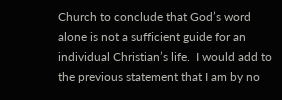Church to conclude that God’s word alone is not a sufficient guide for an individual Christian’s life.  I would add to the previous statement that I am by no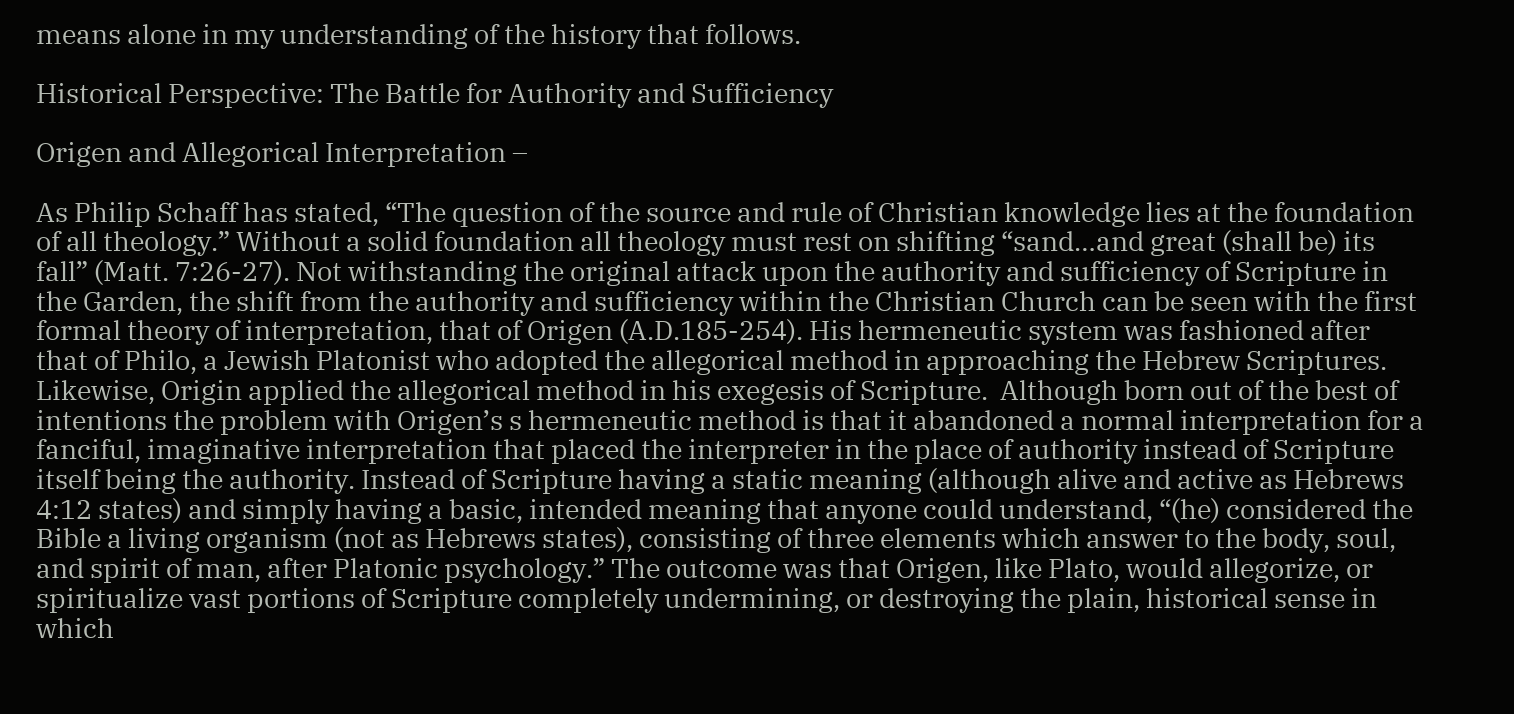means alone in my understanding of the history that follows.

Historical Perspective: The Battle for Authority and Sufficiency

Origen and Allegorical Interpretation –

As Philip Schaff has stated, “The question of the source and rule of Christian knowledge lies at the foundation of all theology.” Without a solid foundation all theology must rest on shifting “sand…and great (shall be) its fall” (Matt. 7:26-27). Not withstanding the original attack upon the authority and sufficiency of Scripture in the Garden, the shift from the authority and sufficiency within the Christian Church can be seen with the first formal theory of interpretation, that of Origen (A.D.185-254). His hermeneutic system was fashioned after that of Philo, a Jewish Platonist who adopted the allegorical method in approaching the Hebrew Scriptures. Likewise, Origin applied the allegorical method in his exegesis of Scripture.  Although born out of the best of intentions the problem with Origen’s s hermeneutic method is that it abandoned a normal interpretation for a fanciful, imaginative interpretation that placed the interpreter in the place of authority instead of Scripture itself being the authority. Instead of Scripture having a static meaning (although alive and active as Hebrews 4:12 states) and simply having a basic, intended meaning that anyone could understand, “(he) considered the Bible a living organism (not as Hebrews states), consisting of three elements which answer to the body, soul, and spirit of man, after Platonic psychology.” The outcome was that Origen, like Plato, would allegorize, or spiritualize vast portions of Scripture completely undermining, or destroying the plain, historical sense in which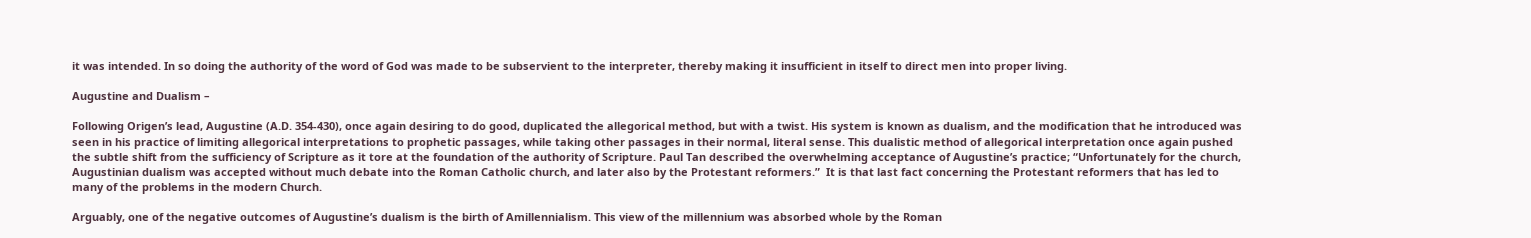it was intended. In so doing the authority of the word of God was made to be subservient to the interpreter, thereby making it insufficient in itself to direct men into proper living.

Augustine and Dualism –

Following Origen’s lead, Augustine (A.D. 354-430), once again desiring to do good, duplicated the allegorical method, but with a twist. His system is known as dualism, and the modification that he introduced was seen in his practice of limiting allegorical interpretations to prophetic passages, while taking other passages in their normal, literal sense. This dualistic method of allegorical interpretation once again pushed the subtle shift from the sufficiency of Scripture as it tore at the foundation of the authority of Scripture. Paul Tan described the overwhelming acceptance of Augustine’s practice; “Unfortunately for the church, Augustinian dualism was accepted without much debate into the Roman Catholic church, and later also by the Protestant reformers.”  It is that last fact concerning the Protestant reformers that has led to many of the problems in the modern Church.

Arguably, one of the negative outcomes of Augustine’s dualism is the birth of Amillennialism. This view of the millennium was absorbed whole by the Roman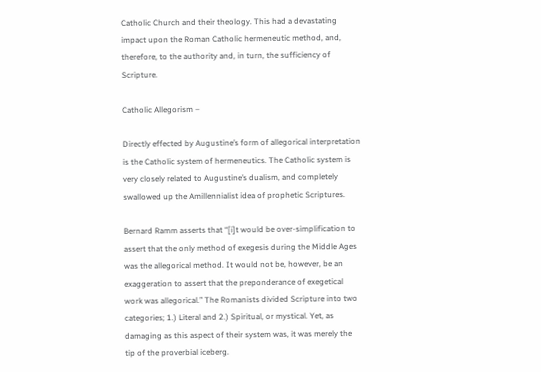Catholic Church and their theology. This had a devastating impact upon the Roman Catholic hermeneutic method, and, therefore, to the authority and, in turn, the sufficiency of Scripture.

Catholic Allegorism –

Directly effected by Augustine’s form of allegorical interpretation is the Catholic system of hermeneutics. The Catholic system is very closely related to Augustine’s dualism, and completely swallowed up the Amillennialist idea of prophetic Scriptures.

Bernard Ramm asserts that “[i]t would be over-simplification to assert that the only method of exegesis during the Middle Ages was the allegorical method. It would not be, however, be an exaggeration to assert that the preponderance of exegetical work was allegorical.” The Romanists divided Scripture into two categories; 1.) Literal and 2.) Spiritual, or mystical. Yet, as damaging as this aspect of their system was, it was merely the tip of the proverbial iceberg.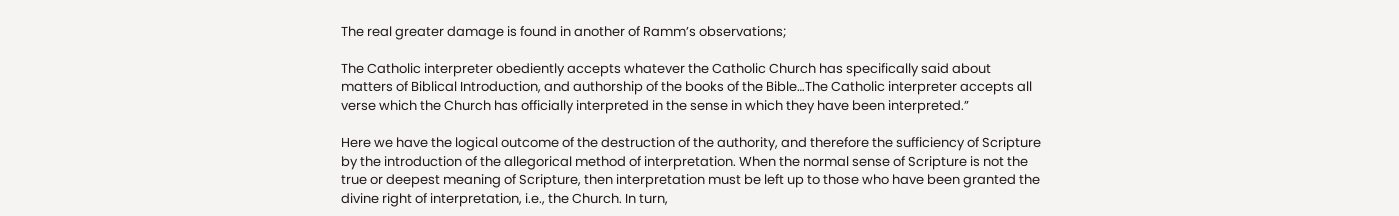The real greater damage is found in another of Ramm’s observations;

The Catholic interpreter obediently accepts whatever the Catholic Church has specifically said about matters of Biblical Introduction, and authorship of the books of the Bible…The Catholic interpreter accepts all verse which the Church has officially interpreted in the sense in which they have been interpreted.”

Here we have the logical outcome of the destruction of the authority, and therefore the sufficiency of Scripture by the introduction of the allegorical method of interpretation. When the normal sense of Scripture is not the true or deepest meaning of Scripture, then interpretation must be left up to those who have been granted the divine right of interpretation, i.e., the Church. In turn,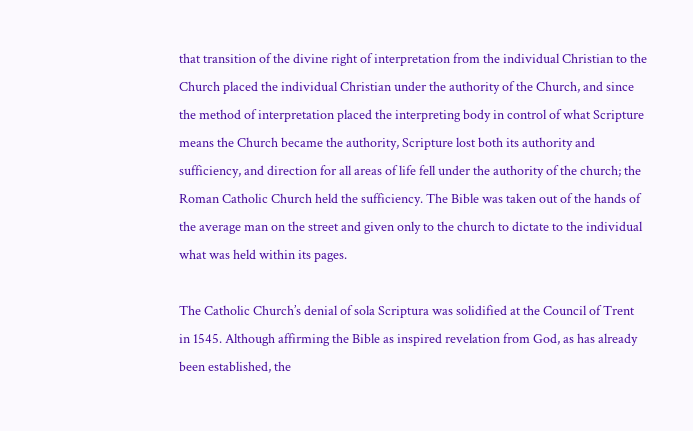that transition of the divine right of interpretation from the individual Christian to the Church placed the individual Christian under the authority of the Church, and since the method of interpretation placed the interpreting body in control of what Scripture means the Church became the authority, Scripture lost both its authority and sufficiency, and direction for all areas of life fell under the authority of the church; the Roman Catholic Church held the sufficiency. The Bible was taken out of the hands of the average man on the street and given only to the church to dictate to the individual what was held within its pages.

The Catholic Church’s denial of sola Scriptura was solidified at the Council of Trent in 1545. Although affirming the Bible as inspired revelation from God, as has already been established, the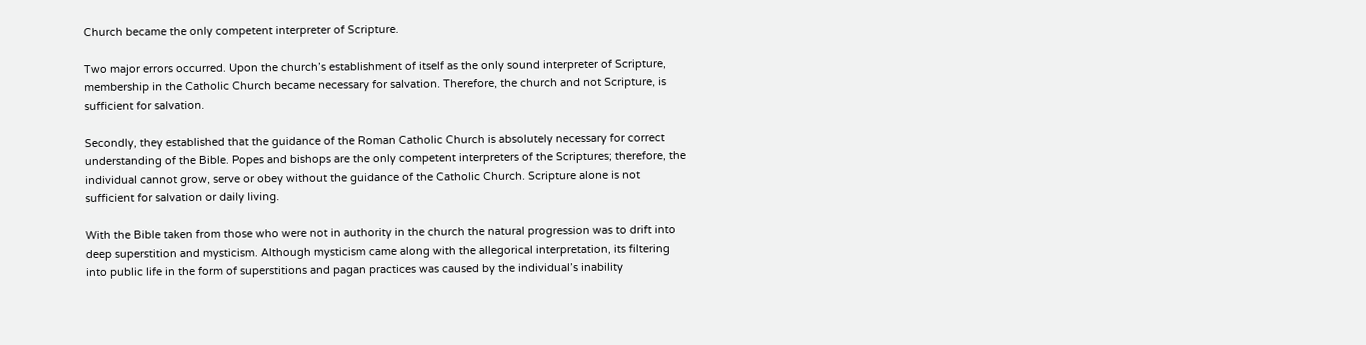Church became the only competent interpreter of Scripture.

Two major errors occurred. Upon the church’s establishment of itself as the only sound interpreter of Scripture, membership in the Catholic Church became necessary for salvation. Therefore, the church and not Scripture, is sufficient for salvation.

Secondly, they established that the guidance of the Roman Catholic Church is absolutely necessary for correct understanding of the Bible. Popes and bishops are the only competent interpreters of the Scriptures; therefore, the individual cannot grow, serve or obey without the guidance of the Catholic Church. Scripture alone is not sufficient for salvation or daily living.

With the Bible taken from those who were not in authority in the church the natural progression was to drift into deep superstition and mysticism. Although mysticism came along with the allegorical interpretation, its filtering into public life in the form of superstitions and pagan practices was caused by the individual’s inability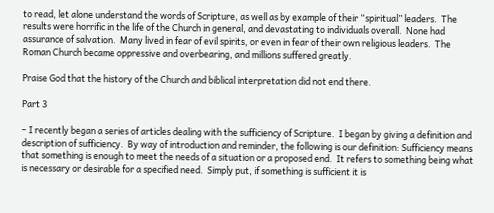to read, let alone understand the words of Scripture, as well as by example of their “spiritual” leaders.  The results were horrific in the life of the Church in general, and devastating to individuals overall.  None had assurance of salvation.  Many lived in fear of evil spirits, or even in fear of their own religious leaders.  The Roman Church became oppressive and overbearing, and millions suffered greatly.

Praise God that the history of the Church and biblical interpretation did not end there.

Part 3

– I recently began a series of articles dealing with the sufficiency of Scripture.  I began by giving a definition and description of sufficiency.  By way of introduction and reminder, the following is our definition: Sufficiency means that something is enough to meet the needs of a situation or a proposed end.  It refers to something being what is necessary or desirable for a specified need.  Simply put, if something is sufficient it is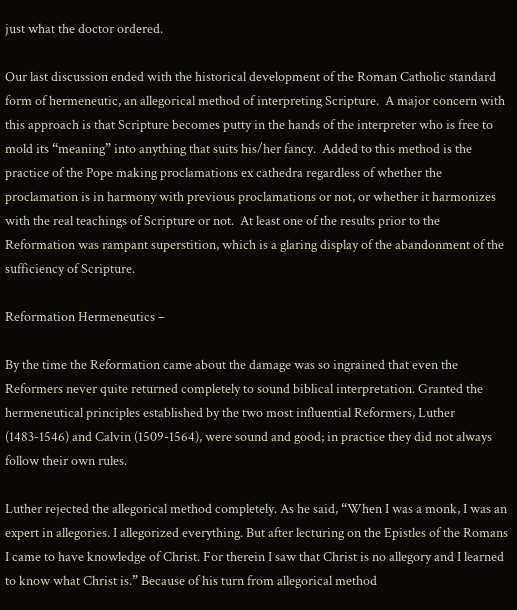just what the doctor ordered.

Our last discussion ended with the historical development of the Roman Catholic standard form of hermeneutic, an allegorical method of interpreting Scripture.  A major concern with this approach is that Scripture becomes putty in the hands of the interpreter who is free to mold its “meaning” into anything that suits his/her fancy.  Added to this method is the practice of the Pope making proclamations ex cathedra regardless of whether the proclamation is in harmony with previous proclamations or not, or whether it harmonizes with the real teachings of Scripture or not.  At least one of the results prior to the Reformation was rampant superstition, which is a glaring display of the abandonment of the sufficiency of Scripture.

Reformation Hermeneutics –

By the time the Reformation came about the damage was so ingrained that even the Reformers never quite returned completely to sound biblical interpretation. Granted the hermeneutical principles established by the two most influential Reformers, Luther (1483-1546) and Calvin (1509-1564), were sound and good; in practice they did not always follow their own rules.

Luther rejected the allegorical method completely. As he said, “When I was a monk, I was an expert in allegories. I allegorized everything. But after lecturing on the Epistles of the Romans I came to have knowledge of Christ. For therein I saw that Christ is no allegory and I learned to know what Christ is.” Because of his turn from allegorical method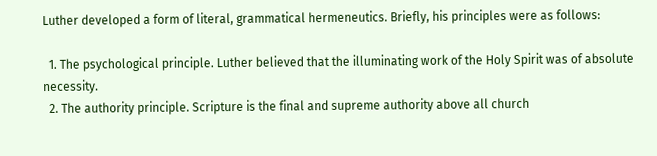Luther developed a form of literal, grammatical hermeneutics. Briefly, his principles were as follows:

  1. The psychological principle. Luther believed that the illuminating work of the Holy Spirit was of absolute necessity.
  2. The authority principle. Scripture is the final and supreme authority above all church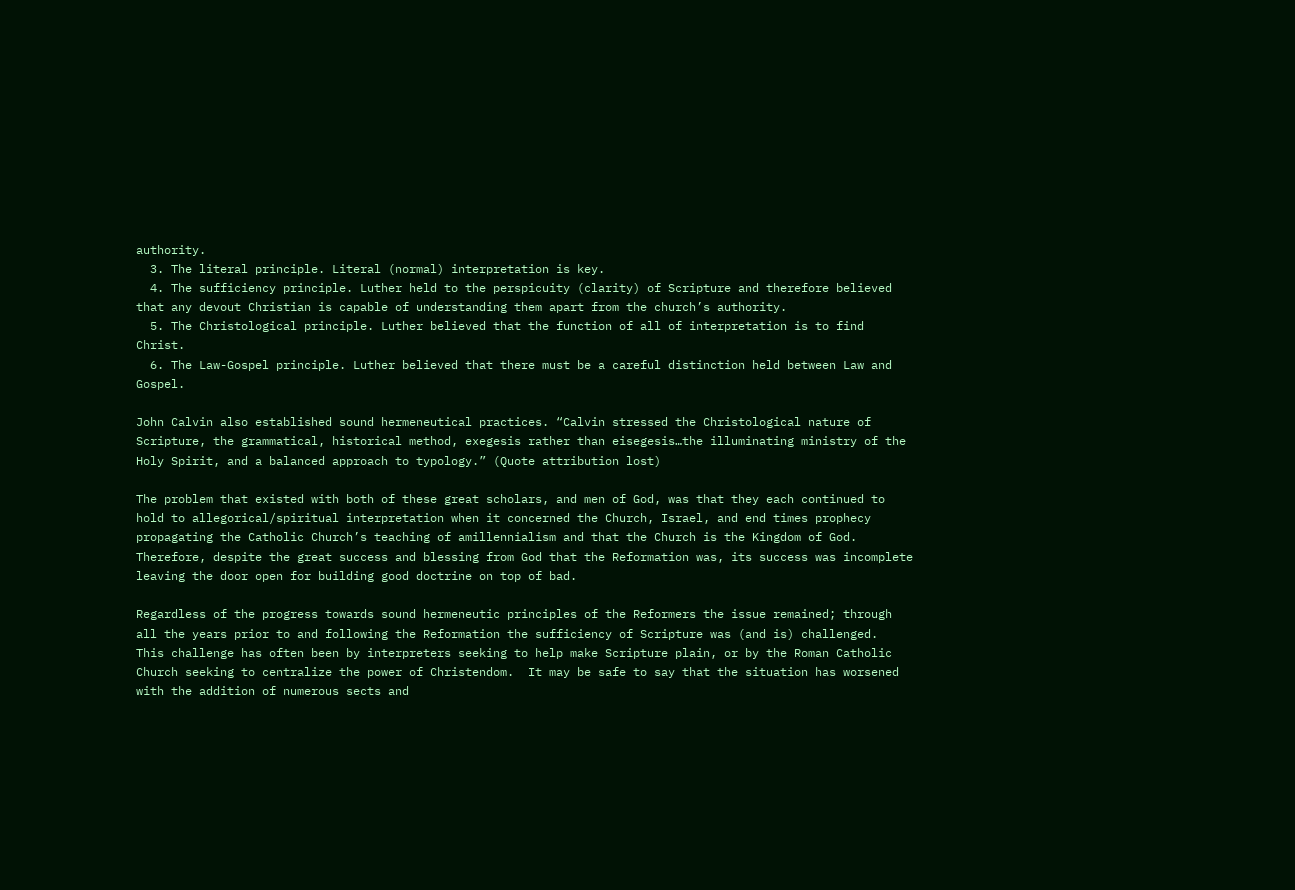authority.
  3. The literal principle. Literal (normal) interpretation is key.
  4. The sufficiency principle. Luther held to the perspicuity (clarity) of Scripture and therefore believed that any devout Christian is capable of understanding them apart from the church’s authority.
  5. The Christological principle. Luther believed that the function of all of interpretation is to find Christ.
  6. The Law-Gospel principle. Luther believed that there must be a careful distinction held between Law and Gospel.

John Calvin also established sound hermeneutical practices. “Calvin stressed the Christological nature of Scripture, the grammatical, historical method, exegesis rather than eisegesis…the illuminating ministry of the Holy Spirit, and a balanced approach to typology.” (Quote attribution lost)

The problem that existed with both of these great scholars, and men of God, was that they each continued to hold to allegorical/spiritual interpretation when it concerned the Church, Israel, and end times prophecy propagating the Catholic Church’s teaching of amillennialism and that the Church is the Kingdom of God. Therefore, despite the great success and blessing from God that the Reformation was, its success was incomplete leaving the door open for building good doctrine on top of bad.

Regardless of the progress towards sound hermeneutic principles of the Reformers the issue remained; through all the years prior to and following the Reformation the sufficiency of Scripture was (and is) challenged.  This challenge has often been by interpreters seeking to help make Scripture plain, or by the Roman Catholic Church seeking to centralize the power of Christendom.  It may be safe to say that the situation has worsened with the addition of numerous sects and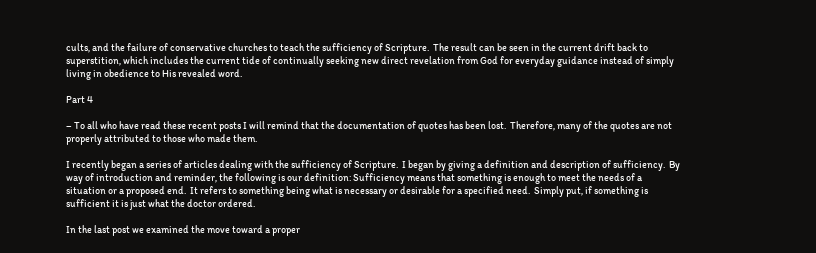cults, and the failure of conservative churches to teach the sufficiency of Scripture.  The result can be seen in the current drift back to superstition, which includes the current tide of continually seeking new direct revelation from God for everyday guidance instead of simply living in obedience to His revealed word.

Part 4

– To all who have read these recent posts I will remind that the documentation of quotes has been lost.  Therefore, many of the quotes are not properly attributed to those who made them.

I recently began a series of articles dealing with the sufficiency of Scripture.  I began by giving a definition and description of sufficiency.  By way of introduction and reminder, the following is our definition: Sufficiency means that something is enough to meet the needs of a situation or a proposed end.  It refers to something being what is necessary or desirable for a specified need.  Simply put, if something is sufficient it is just what the doctor ordered.

In the last post we examined the move toward a proper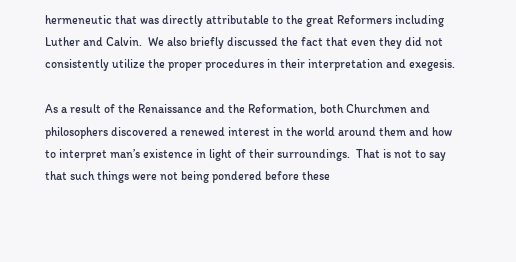hermeneutic that was directly attributable to the great Reformers including Luther and Calvin.  We also briefly discussed the fact that even they did not consistently utilize the proper procedures in their interpretation and exegesis.

As a result of the Renaissance and the Reformation, both Churchmen and philosophers discovered a renewed interest in the world around them and how to interpret man’s existence in light of their surroundings.  That is not to say that such things were not being pondered before these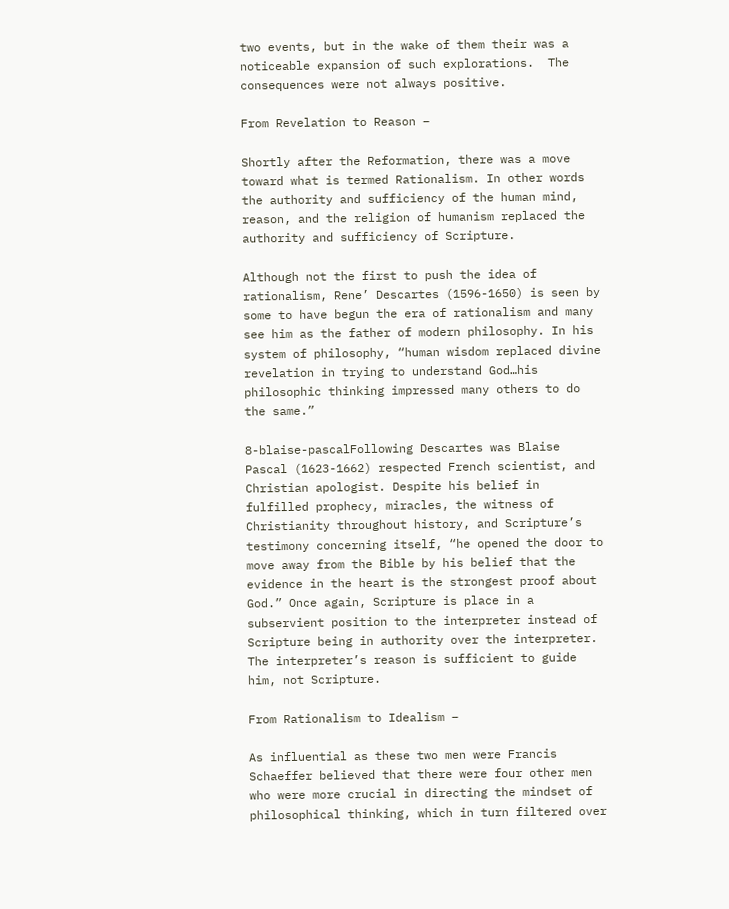two events, but in the wake of them their was a noticeable expansion of such explorations.  The consequences were not always positive.

From Revelation to Reason –

Shortly after the Reformation, there was a move toward what is termed Rationalism. In other words the authority and sufficiency of the human mind, reason, and the religion of humanism replaced the authority and sufficiency of Scripture.

Although not the first to push the idea of rationalism, Rene’ Descartes (1596-1650) is seen by some to have begun the era of rationalism and many see him as the father of modern philosophy. In his system of philosophy, “human wisdom replaced divine revelation in trying to understand God…his philosophic thinking impressed many others to do the same.”

8-blaise-pascalFollowing Descartes was Blaise Pascal (1623-1662) respected French scientist, and Christian apologist. Despite his belief in fulfilled prophecy, miracles, the witness of Christianity throughout history, and Scripture’s testimony concerning itself, “he opened the door to move away from the Bible by his belief that the evidence in the heart is the strongest proof about God.” Once again, Scripture is place in a subservient position to the interpreter instead of Scripture being in authority over the interpreter. The interpreter’s reason is sufficient to guide him, not Scripture.

From Rationalism to Idealism –

As influential as these two men were Francis Schaeffer believed that there were four other men who were more crucial in directing the mindset of philosophical thinking, which in turn filtered over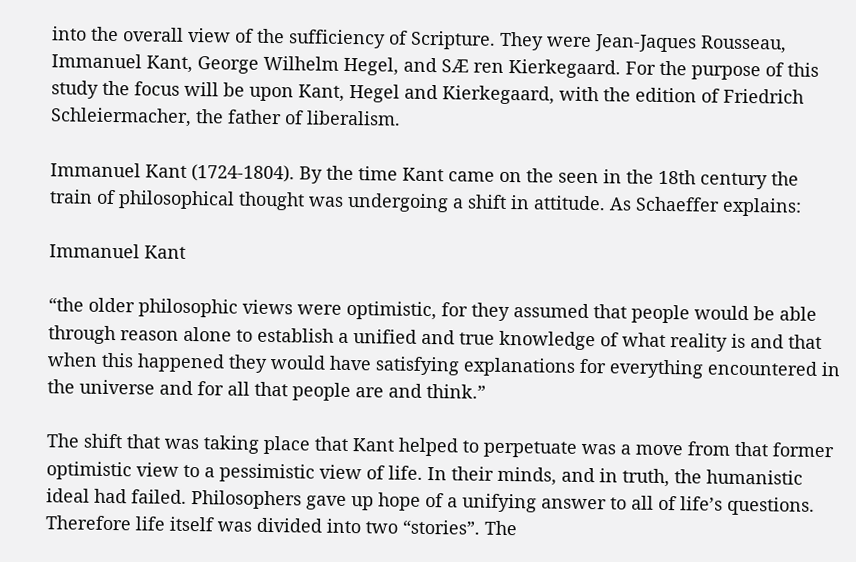into the overall view of the sufficiency of Scripture. They were Jean-Jaques Rousseau, Immanuel Kant, George Wilhelm Hegel, and SÆ ren Kierkegaard. For the purpose of this study the focus will be upon Kant, Hegel and Kierkegaard, with the edition of Friedrich Schleiermacher, the father of liberalism.

Immanuel Kant (1724-1804). By the time Kant came on the seen in the 18th century the train of philosophical thought was undergoing a shift in attitude. As Schaeffer explains:

Immanuel Kant

“the older philosophic views were optimistic, for they assumed that people would be able through reason alone to establish a unified and true knowledge of what reality is and that when this happened they would have satisfying explanations for everything encountered in the universe and for all that people are and think.”

The shift that was taking place that Kant helped to perpetuate was a move from that former optimistic view to a pessimistic view of life. In their minds, and in truth, the humanistic ideal had failed. Philosophers gave up hope of a unifying answer to all of life’s questions. Therefore life itself was divided into two “stories”. The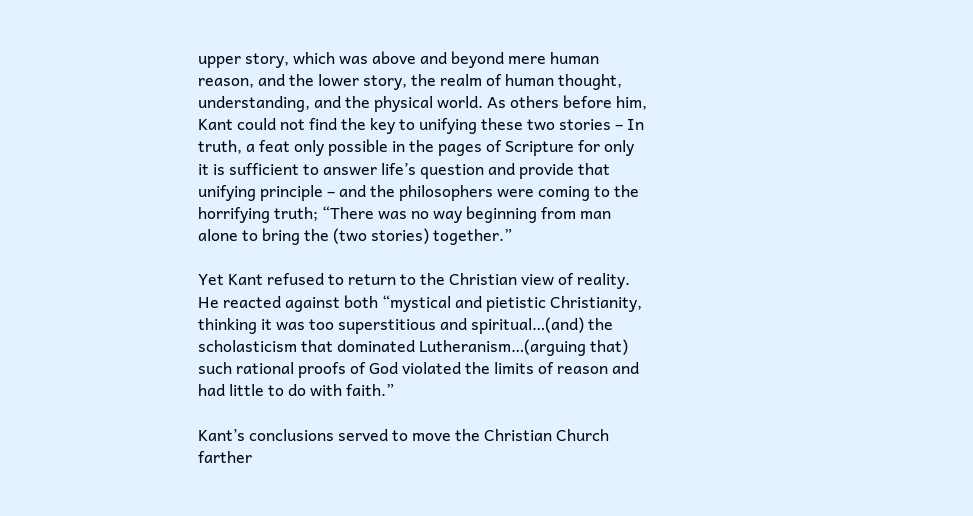upper story, which was above and beyond mere human reason, and the lower story, the realm of human thought, understanding, and the physical world. As others before him, Kant could not find the key to unifying these two stories – In truth, a feat only possible in the pages of Scripture for only it is sufficient to answer life’s question and provide that unifying principle – and the philosophers were coming to the horrifying truth; “There was no way beginning from man alone to bring the (two stories) together.”

Yet Kant refused to return to the Christian view of reality. He reacted against both “mystical and pietistic Christianity, thinking it was too superstitious and spiritual…(and) the scholasticism that dominated Lutheranism…(arguing that) such rational proofs of God violated the limits of reason and had little to do with faith.”

Kant’s conclusions served to move the Christian Church farther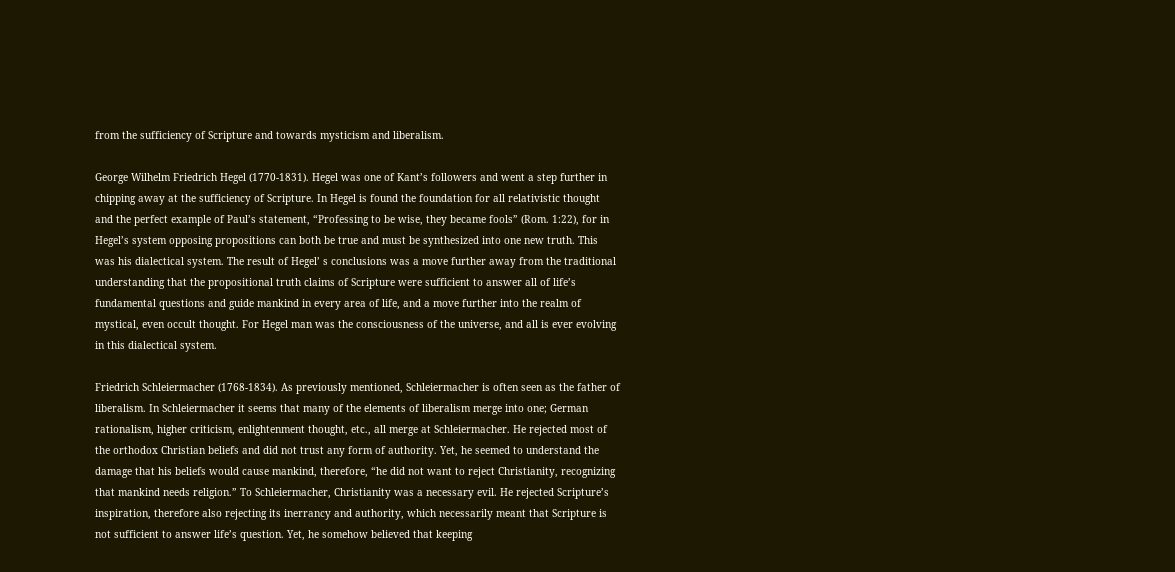from the sufficiency of Scripture and towards mysticism and liberalism.

George Wilhelm Friedrich Hegel (1770-1831). Hegel was one of Kant’s followers and went a step further in chipping away at the sufficiency of Scripture. In Hegel is found the foundation for all relativistic thought and the perfect example of Paul’s statement, “Professing to be wise, they became fools” (Rom. 1:22), for in Hegel’s system opposing propositions can both be true and must be synthesized into one new truth. This was his dialectical system. The result of Hegel’ s conclusions was a move further away from the traditional understanding that the propositional truth claims of Scripture were sufficient to answer all of life’s fundamental questions and guide mankind in every area of life, and a move further into the realm of mystical, even occult thought. For Hegel man was the consciousness of the universe, and all is ever evolving in this dialectical system.

Friedrich Schleiermacher (1768-1834). As previously mentioned, Schleiermacher is often seen as the father of liberalism. In Schleiermacher it seems that many of the elements of liberalism merge into one; German rationalism, higher criticism, enlightenment thought, etc., all merge at Schleiermacher. He rejected most of the orthodox Christian beliefs and did not trust any form of authority. Yet, he seemed to understand the damage that his beliefs would cause mankind, therefore, “he did not want to reject Christianity, recognizing that mankind needs religion.” To Schleiermacher, Christianity was a necessary evil. He rejected Scripture’s inspiration, therefore also rejecting its inerrancy and authority, which necessarily meant that Scripture is not sufficient to answer life’s question. Yet, he somehow believed that keeping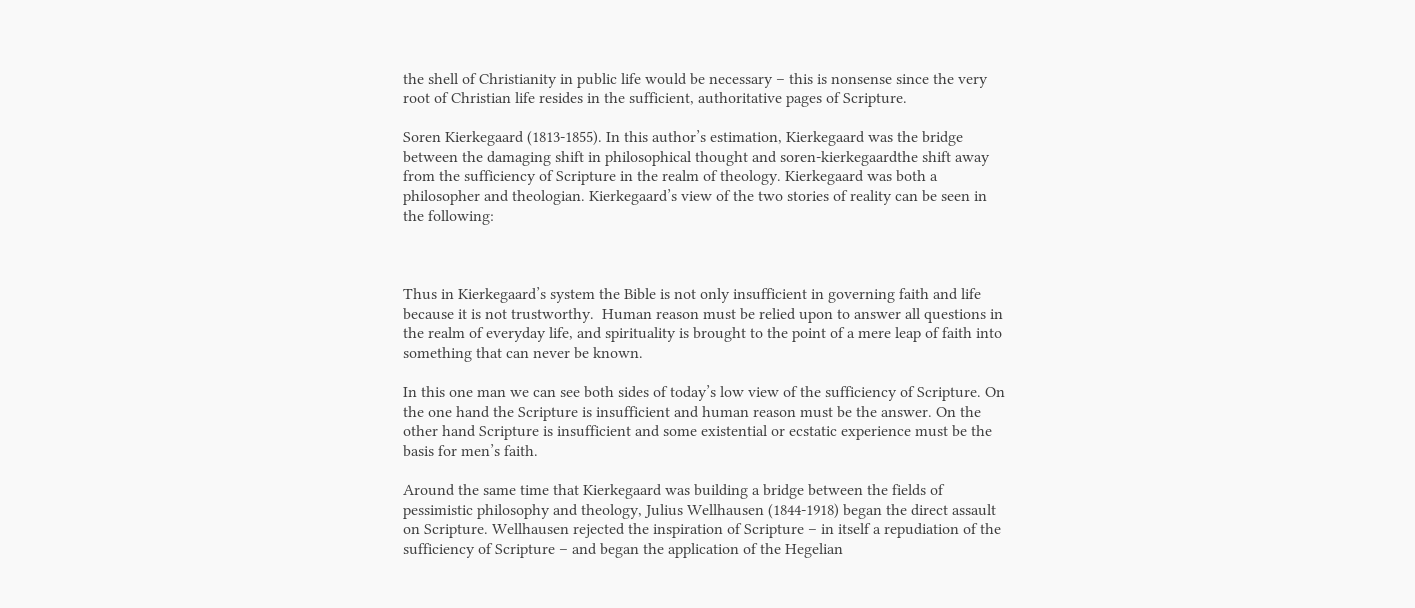the shell of Christianity in public life would be necessary – this is nonsense since the very root of Christian life resides in the sufficient, authoritative pages of Scripture.

Soren Kierkegaard (1813-1855). In this author’s estimation, Kierkegaard was the bridge between the damaging shift in philosophical thought and soren-kierkegaardthe shift away from the sufficiency of Scripture in the realm of theology. Kierkegaard was both a philosopher and theologian. Kierkegaard’s view of the two stories of reality can be seen in the following:



Thus in Kierkegaard’s system the Bible is not only insufficient in governing faith and life because it is not trustworthy.  Human reason must be relied upon to answer all questions in the realm of everyday life, and spirituality is brought to the point of a mere leap of faith into something that can never be known.

In this one man we can see both sides of today’s low view of the sufficiency of Scripture. On the one hand the Scripture is insufficient and human reason must be the answer. On the other hand Scripture is insufficient and some existential or ecstatic experience must be the basis for men’s faith.

Around the same time that Kierkegaard was building a bridge between the fields of pessimistic philosophy and theology, Julius Wellhausen (1844-1918) began the direct assault on Scripture. Wellhausen rejected the inspiration of Scripture – in itself a repudiation of the sufficiency of Scripture – and began the application of the Hegelian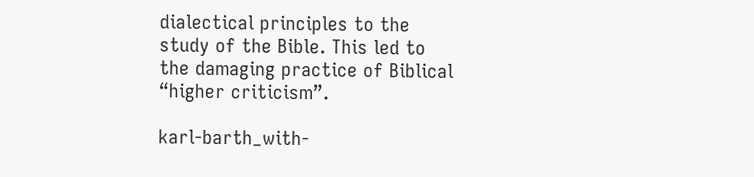dialectical principles to the study of the Bible. This led to the damaging practice of Biblical “higher criticism”.

karl-barth_with-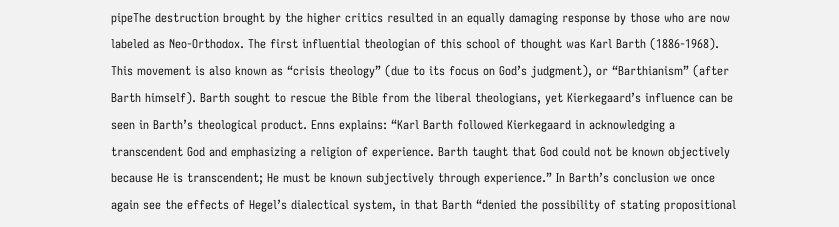pipeThe destruction brought by the higher critics resulted in an equally damaging response by those who are now labeled as Neo-Orthodox. The first influential theologian of this school of thought was Karl Barth (1886-1968). This movement is also known as “crisis theology” (due to its focus on God’s judgment), or “Barthianism” (after Barth himself). Barth sought to rescue the Bible from the liberal theologians, yet Kierkegaard’s influence can be seen in Barth’s theological product. Enns explains: “Karl Barth followed Kierkegaard in acknowledging a transcendent God and emphasizing a religion of experience. Barth taught that God could not be known objectively because He is transcendent; He must be known subjectively through experience.” In Barth’s conclusion we once again see the effects of Hegel’s dialectical system, in that Barth “denied the possibility of stating propositional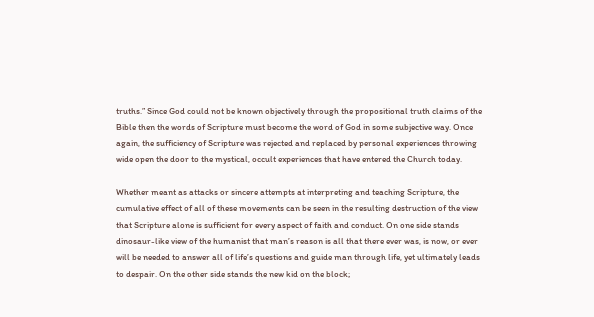truths.” Since God could not be known objectively through the propositional truth claims of the Bible then the words of Scripture must become the word of God in some subjective way. Once again, the sufficiency of Scripture was rejected and replaced by personal experiences throwing wide open the door to the mystical, occult experiences that have entered the Church today.

Whether meant as attacks or sincere attempts at interpreting and teaching Scripture, the cumulative effect of all of these movements can be seen in the resulting destruction of the view that Scripture alone is sufficient for every aspect of faith and conduct. On one side stands dinosaur-like view of the humanist that man’s reason is all that there ever was, is now, or ever will be needed to answer all of life’s questions and guide man through life, yet ultimately leads to despair. On the other side stands the new kid on the block;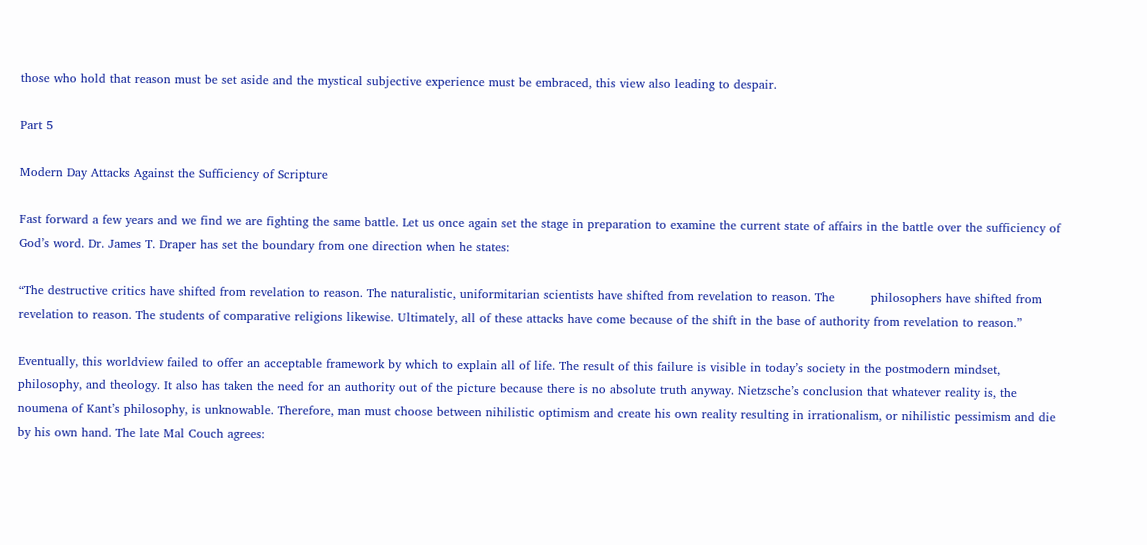those who hold that reason must be set aside and the mystical subjective experience must be embraced, this view also leading to despair.

Part 5

Modern Day Attacks Against the Sufficiency of Scripture

Fast forward a few years and we find we are fighting the same battle. Let us once again set the stage in preparation to examine the current state of affairs in the battle over the sufficiency of God’s word. Dr. James T. Draper has set the boundary from one direction when he states:

“The destructive critics have shifted from revelation to reason. The naturalistic, uniformitarian scientists have shifted from revelation to reason. The         philosophers have shifted from revelation to reason. The students of comparative religions likewise. Ultimately, all of these attacks have come because of the shift in the base of authority from revelation to reason.”

Eventually, this worldview failed to offer an acceptable framework by which to explain all of life. The result of this failure is visible in today’s society in the postmodern mindset, philosophy, and theology. It also has taken the need for an authority out of the picture because there is no absolute truth anyway. Nietzsche’s conclusion that whatever reality is, the noumena of Kant’s philosophy, is unknowable. Therefore, man must choose between nihilistic optimism and create his own reality resulting in irrationalism, or nihilistic pessimism and die by his own hand. The late Mal Couch agrees: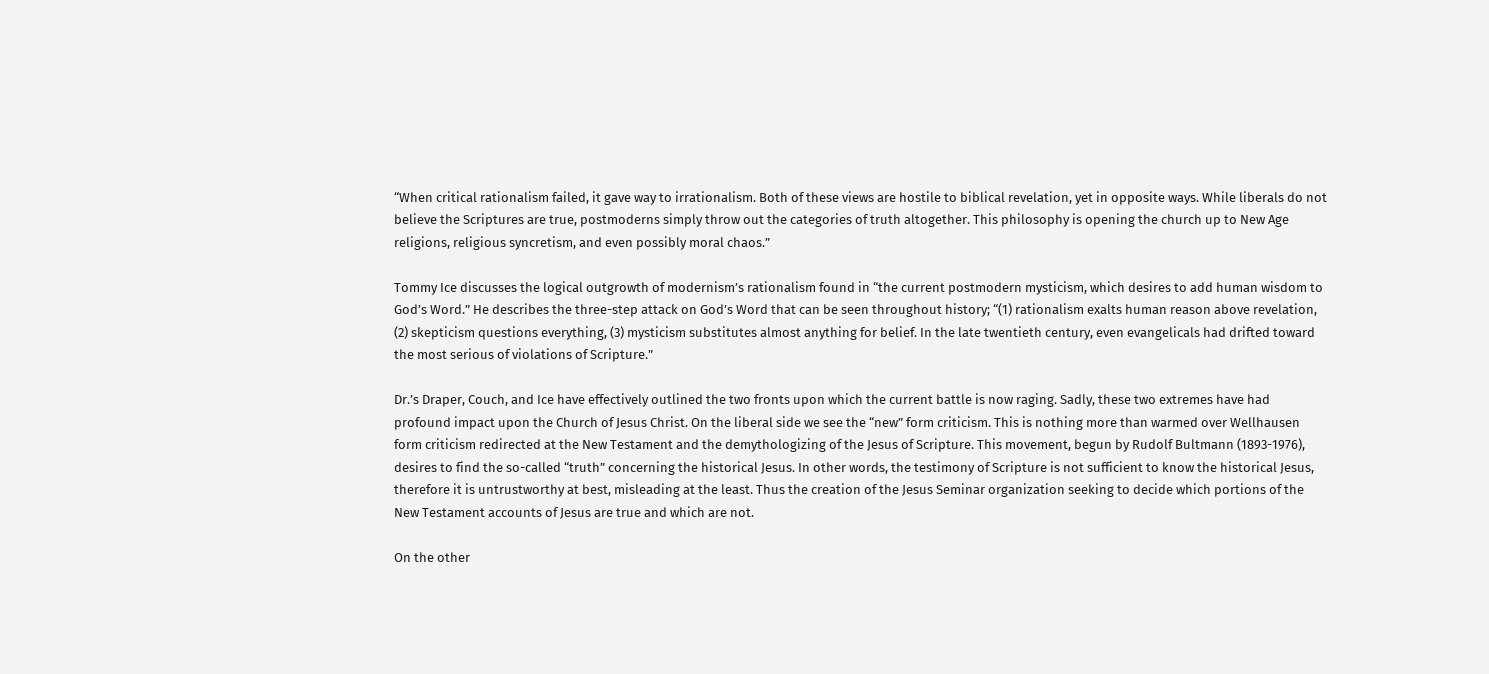“When critical rationalism failed, it gave way to irrationalism. Both of these views are hostile to biblical revelation, yet in opposite ways. While liberals do not believe the Scriptures are true, postmoderns simply throw out the categories of truth altogether. This philosophy is opening the church up to New Age religions, religious syncretism, and even possibly moral chaos.”

Tommy Ice discusses the logical outgrowth of modernism’s rationalism found in “the current postmodern mysticism, which desires to add human wisdom to God’s Word.” He describes the three-step attack on God’s Word that can be seen throughout history; “(1) rationalism exalts human reason above revelation, (2) skepticism questions everything, (3) mysticism substitutes almost anything for belief. In the late twentieth century, even evangelicals had drifted toward the most serious of violations of Scripture.”

Dr.’s Draper, Couch, and Ice have effectively outlined the two fronts upon which the current battle is now raging. Sadly, these two extremes have had profound impact upon the Church of Jesus Christ. On the liberal side we see the “new” form criticism. This is nothing more than warmed over Wellhausen form criticism redirected at the New Testament and the demythologizing of the Jesus of Scripture. This movement, begun by Rudolf Bultmann (1893-1976), desires to find the so-called “truth” concerning the historical Jesus. In other words, the testimony of Scripture is not sufficient to know the historical Jesus, therefore it is untrustworthy at best, misleading at the least. Thus the creation of the Jesus Seminar organization seeking to decide which portions of the New Testament accounts of Jesus are true and which are not.

On the other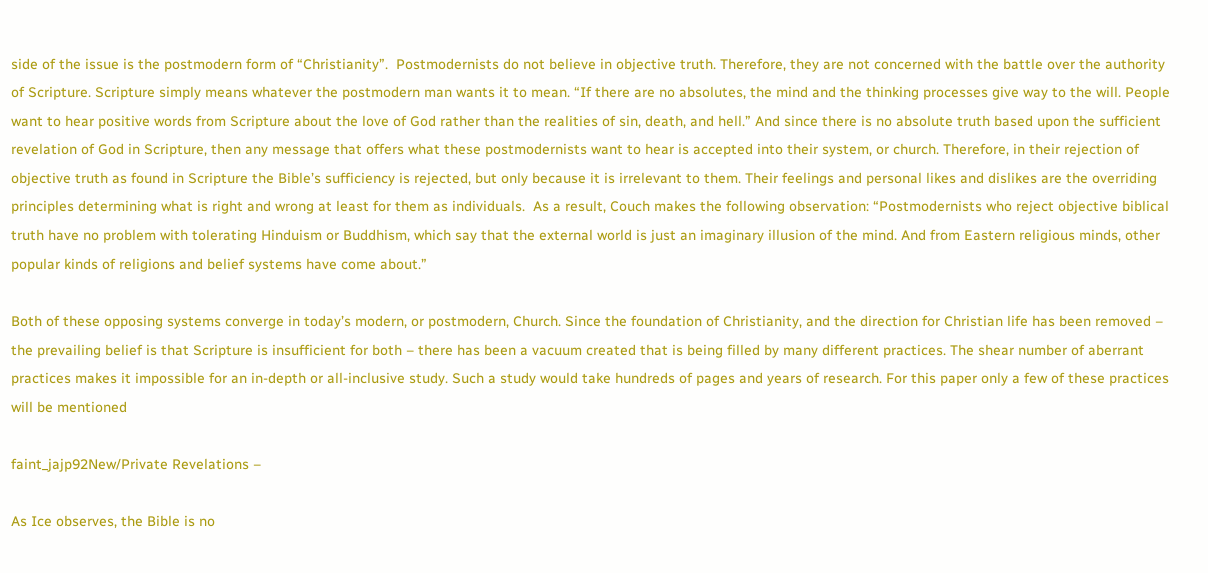side of the issue is the postmodern form of “Christianity”.  Postmodernists do not believe in objective truth. Therefore, they are not concerned with the battle over the authority of Scripture. Scripture simply means whatever the postmodern man wants it to mean. “If there are no absolutes, the mind and the thinking processes give way to the will. People want to hear positive words from Scripture about the love of God rather than the realities of sin, death, and hell.” And since there is no absolute truth based upon the sufficient revelation of God in Scripture, then any message that offers what these postmodernists want to hear is accepted into their system, or church. Therefore, in their rejection of objective truth as found in Scripture the Bible’s sufficiency is rejected, but only because it is irrelevant to them. Their feelings and personal likes and dislikes are the overriding principles determining what is right and wrong at least for them as individuals.  As a result, Couch makes the following observation: “Postmodernists who reject objective biblical truth have no problem with tolerating Hinduism or Buddhism, which say that the external world is just an imaginary illusion of the mind. And from Eastern religious minds, other popular kinds of religions and belief systems have come about.”

Both of these opposing systems converge in today’s modern, or postmodern, Church. Since the foundation of Christianity, and the direction for Christian life has been removed – the prevailing belief is that Scripture is insufficient for both – there has been a vacuum created that is being filled by many different practices. The shear number of aberrant practices makes it impossible for an in-depth or all-inclusive study. Such a study would take hundreds of pages and years of research. For this paper only a few of these practices will be mentioned

faint_jajp92New/Private Revelations –

As Ice observes, the Bible is no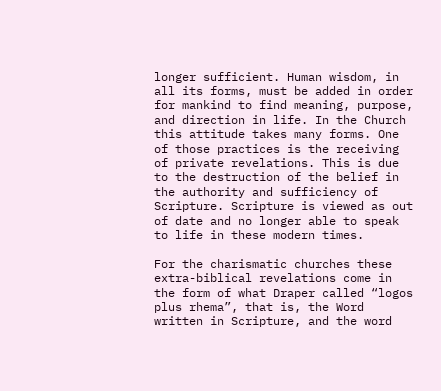longer sufficient. Human wisdom, in all its forms, must be added in order for mankind to find meaning, purpose, and direction in life. In the Church this attitude takes many forms. One of those practices is the receiving of private revelations. This is due to the destruction of the belief in the authority and sufficiency of Scripture. Scripture is viewed as out of date and no longer able to speak to life in these modern times.

For the charismatic churches these extra-biblical revelations come in the form of what Draper called “logos plus rhema”, that is, the Word written in Scripture, and the word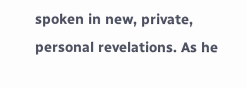spoken in new, private, personal revelations. As he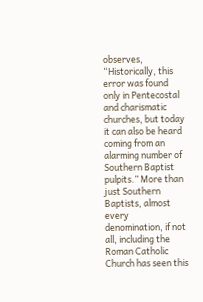observes, “Historically, this error was found only in Pentecostal and charismatic churches, but today it can also be heard coming from an alarming number of Southern Baptist pulpits.” More than just Southern Baptists, almost every denomination, if not all, including the Roman Catholic Church has seen this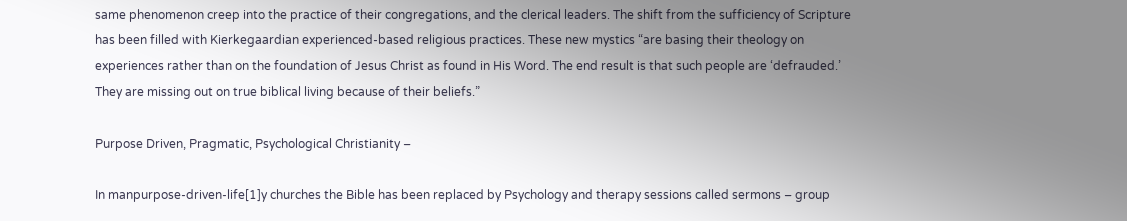same phenomenon creep into the practice of their congregations, and the clerical leaders. The shift from the sufficiency of Scripture has been filled with Kierkegaardian experienced-based religious practices. These new mystics “are basing their theology on experiences rather than on the foundation of Jesus Christ as found in His Word. The end result is that such people are ‘defrauded.’ They are missing out on true biblical living because of their beliefs.”

Purpose Driven, Pragmatic, Psychological Christianity –

In manpurpose-driven-life[1]y churches the Bible has been replaced by Psychology and therapy sessions called sermons – group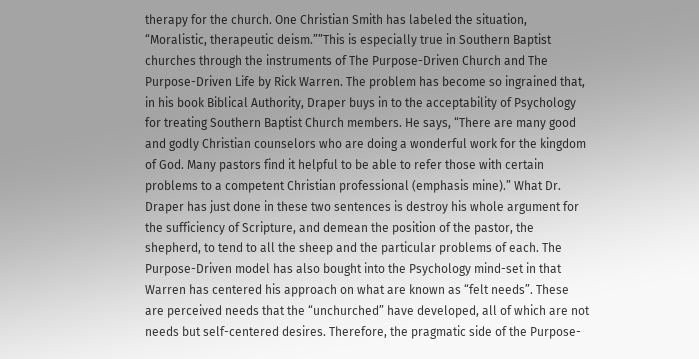therapy for the church. One Christian Smith has labeled the situation, “Moralistic, therapeutic deism.””This is especially true in Southern Baptist churches through the instruments of The Purpose-Driven Church and The Purpose-Driven Life by Rick Warren. The problem has become so ingrained that, in his book Biblical Authority, Draper buys in to the acceptability of Psychology for treating Southern Baptist Church members. He says, “There are many good and godly Christian counselors who are doing a wonderful work for the kingdom of God. Many pastors find it helpful to be able to refer those with certain problems to a competent Christian professional (emphasis mine).” What Dr. Draper has just done in these two sentences is destroy his whole argument for the sufficiency of Scripture, and demean the position of the pastor, the shepherd, to tend to all the sheep and the particular problems of each. The Purpose-Driven model has also bought into the Psychology mind-set in that Warren has centered his approach on what are known as “felt needs”. These are perceived needs that the “unchurched” have developed, all of which are not needs but self-centered desires. Therefore, the pragmatic side of the Purpose-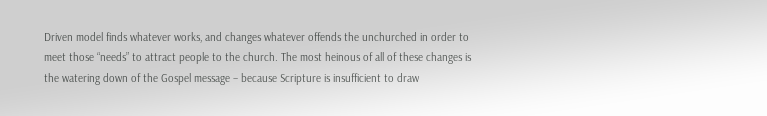Driven model finds whatever works, and changes whatever offends the unchurched in order to meet those “needs” to attract people to the church. The most heinous of all of these changes is the watering down of the Gospel message – because Scripture is insufficient to draw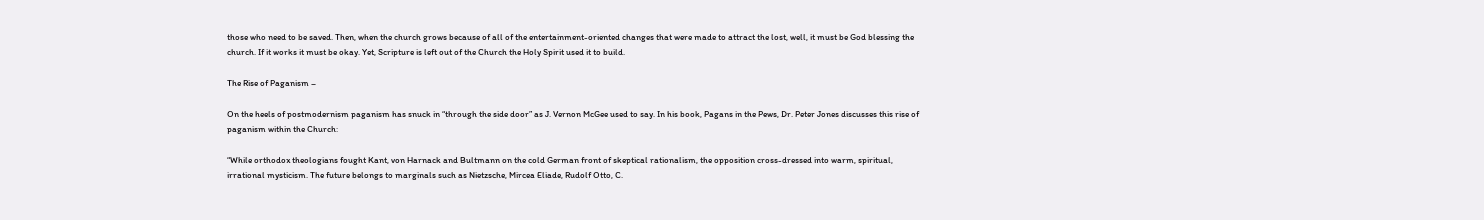those who need to be saved. Then, when the church grows because of all of the entertainment-oriented changes that were made to attract the lost, well, it must be God blessing the church. If it works it must be okay. Yet, Scripture is left out of the Church the Holy Spirit used it to build.

The Rise of Paganism –

On the heels of postmodernism paganism has snuck in “through the side door” as J. Vernon McGee used to say. In his book, Pagans in the Pews, Dr. Peter Jones discusses this rise of paganism within the Church:

“While orthodox theologians fought Kant, von Harnack and Bultmann on the cold German front of skeptical rationalism, the opposition cross-dressed into warm, spiritual, irrational mysticism. The future belongs to marginals such as Nietzsche, Mircea Eliade, Rudolf Otto, C.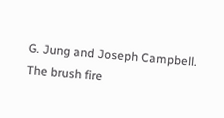G. Jung and Joseph Campbell. The brush fire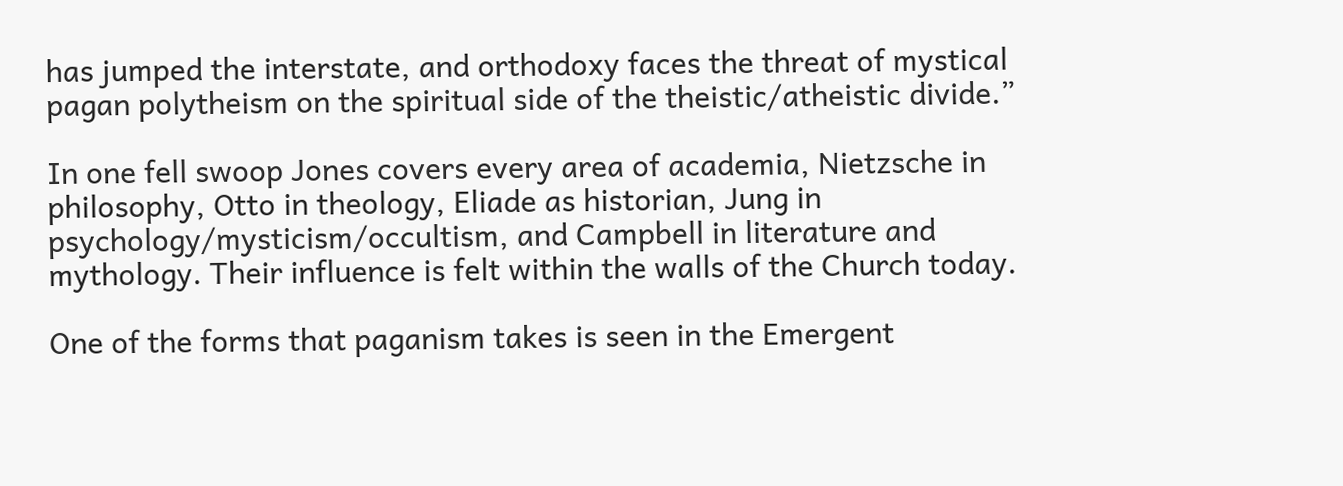has jumped the interstate, and orthodoxy faces the threat of mystical pagan polytheism on the spiritual side of the theistic/atheistic divide.”

In one fell swoop Jones covers every area of academia, Nietzsche in philosophy, Otto in theology, Eliade as historian, Jung in psychology/mysticism/occultism, and Campbell in literature and mythology. Their influence is felt within the walls of the Church today.

One of the forms that paganism takes is seen in the Emergent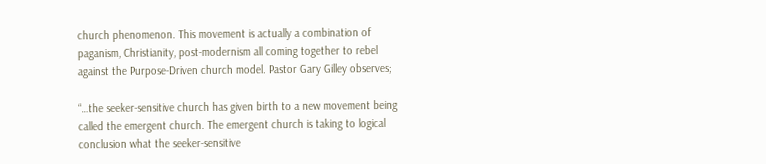church phenomenon. This movement is actually a combination of paganism, Christianity, post-modernism all coming together to rebel against the Purpose-Driven church model. Pastor Gary Gilley observes;

“…the seeker-sensitive church has given birth to a new movement being called the emergent church. The emergent church is taking to logical conclusion what the seeker-sensitive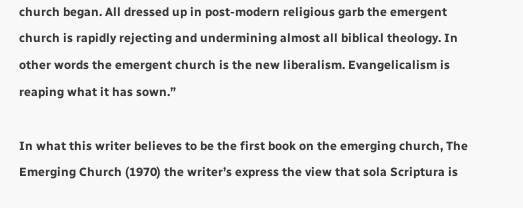church began. All dressed up in post-modern religious garb the emergent church is rapidly rejecting and undermining almost all biblical theology. In other words the emergent church is the new liberalism. Evangelicalism is reaping what it has sown.”

In what this writer believes to be the first book on the emerging church, The Emerging Church (1970) the writer’s express the view that sola Scriptura is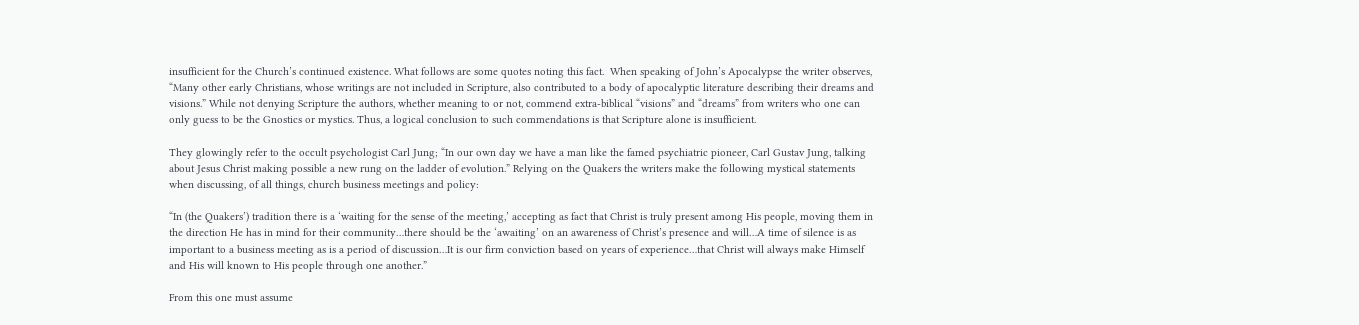insufficient for the Church’s continued existence. What follows are some quotes noting this fact.  When speaking of John’s Apocalypse the writer observes, “Many other early Christians, whose writings are not included in Scripture, also contributed to a body of apocalyptic literature describing their dreams and visions.” While not denying Scripture the authors, whether meaning to or not, commend extra-biblical “visions” and “dreams” from writers who one can only guess to be the Gnostics or mystics. Thus, a logical conclusion to such commendations is that Scripture alone is insufficient.

They glowingly refer to the occult psychologist Carl Jung; “In our own day we have a man like the famed psychiatric pioneer, Carl Gustav Jung, talking about Jesus Christ making possible a new rung on the ladder of evolution.” Relying on the Quakers the writers make the following mystical statements when discussing, of all things, church business meetings and policy:

“In (the Quakers’) tradition there is a ‘waiting for the sense of the meeting,’ accepting as fact that Christ is truly present among His people, moving them in the direction He has in mind for their community…there should be the ‘awaiting’ on an awareness of Christ’s presence and will…A time of silence is as important to a business meeting as is a period of discussion…It is our firm conviction based on years of experience…that Christ will always make Himself and His will known to His people through one another.”

From this one must assume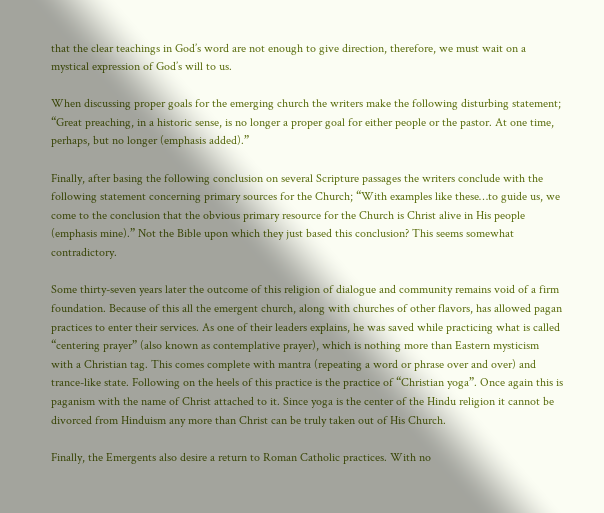that the clear teachings in God’s word are not enough to give direction, therefore, we must wait on a mystical expression of God’s will to us.

When discussing proper goals for the emerging church the writers make the following disturbing statement; “Great preaching, in a historic sense, is no longer a proper goal for either people or the pastor. At one time, perhaps, but no longer (emphasis added).”

Finally, after basing the following conclusion on several Scripture passages the writers conclude with the following statement concerning primary sources for the Church; “With examples like these…to guide us, we come to the conclusion that the obvious primary resource for the Church is Christ alive in His people (emphasis mine).” Not the Bible upon which they just based this conclusion? This seems somewhat contradictory.

Some thirty-seven years later the outcome of this religion of dialogue and community remains void of a firm foundation. Because of this all the emergent church, along with churches of other flavors, has allowed pagan practices to enter their services. As one of their leaders explains, he was saved while practicing what is called “centering prayer” (also known as contemplative prayer), which is nothing more than Eastern mysticism with a Christian tag. This comes complete with mantra (repeating a word or phrase over and over) and trance-like state. Following on the heels of this practice is the practice of “Christian yoga”. Once again this is paganism with the name of Christ attached to it. Since yoga is the center of the Hindu religion it cannot be divorced from Hinduism any more than Christ can be truly taken out of His Church.

Finally, the Emergents also desire a return to Roman Catholic practices. With no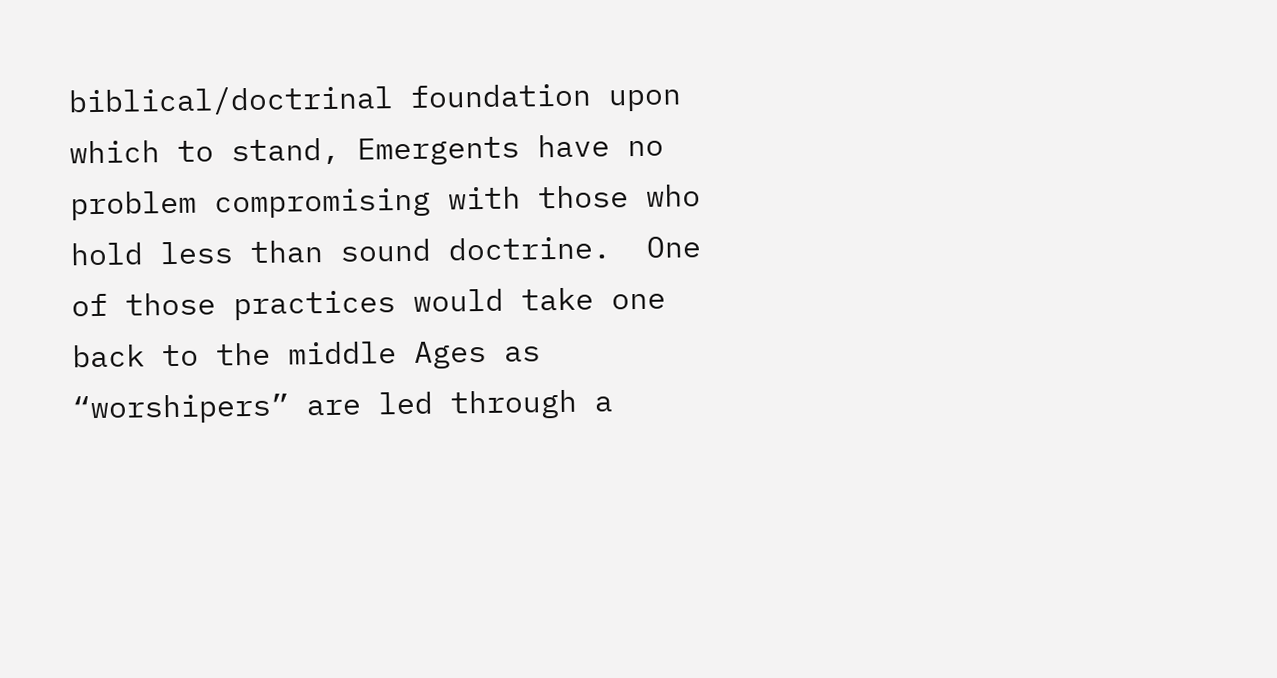biblical/doctrinal foundation upon which to stand, Emergents have no problem compromising with those who hold less than sound doctrine.  One of those practices would take one back to the middle Ages as “worshipers” are led through a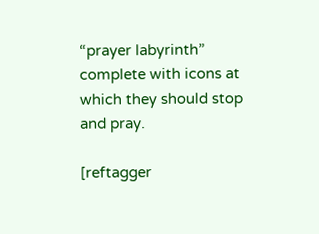“prayer labyrinth” complete with icons at which they should stop and pray.

[reftagger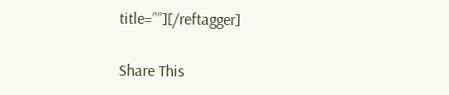title=””][/reftagger]

Share This